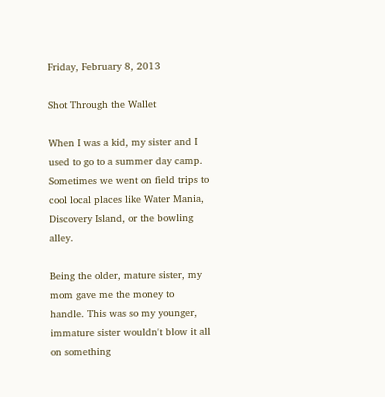Friday, February 8, 2013

Shot Through the Wallet

When I was a kid, my sister and I used to go to a summer day camp. Sometimes we went on field trips to cool local places like Water Mania, Discovery Island, or the bowling alley.

Being the older, mature sister, my mom gave me the money to handle. This was so my younger, immature sister wouldn't blow it all on something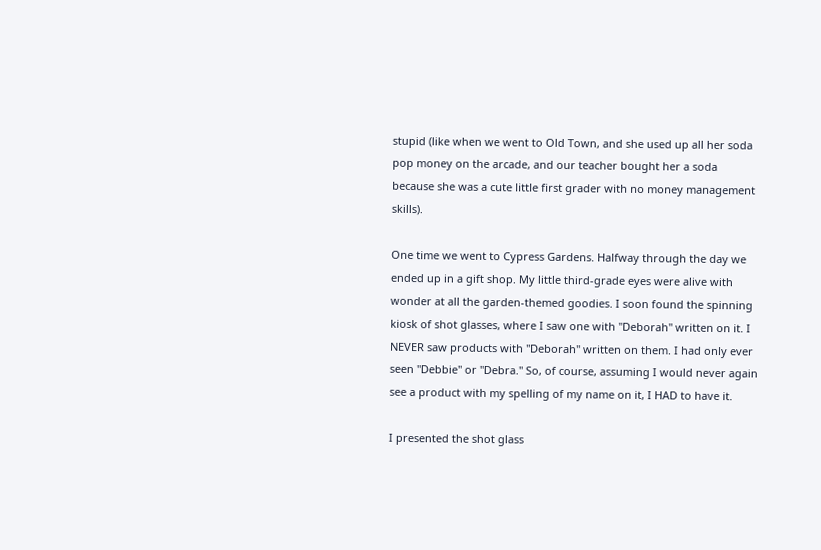stupid (like when we went to Old Town, and she used up all her soda pop money on the arcade, and our teacher bought her a soda because she was a cute little first grader with no money management skills).

One time we went to Cypress Gardens. Halfway through the day we ended up in a gift shop. My little third-grade eyes were alive with wonder at all the garden-themed goodies. I soon found the spinning kiosk of shot glasses, where I saw one with "Deborah" written on it. I NEVER saw products with "Deborah" written on them. I had only ever seen "Debbie" or "Debra." So, of course, assuming I would never again see a product with my spelling of my name on it, I HAD to have it.

I presented the shot glass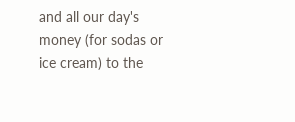and all our day's money (for sodas or ice cream) to the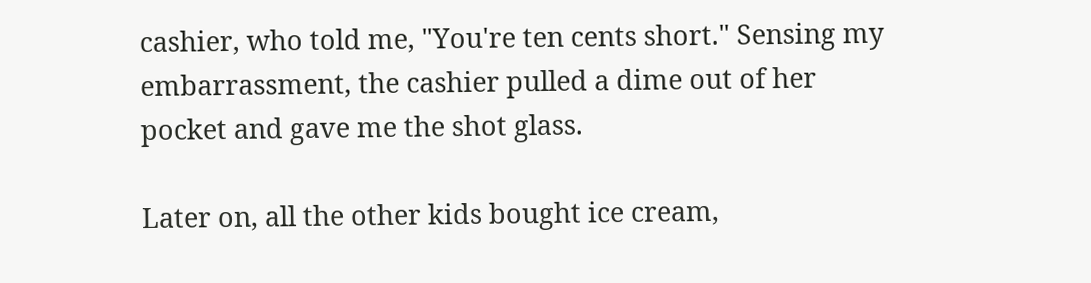cashier, who told me, "You're ten cents short." Sensing my embarrassment, the cashier pulled a dime out of her pocket and gave me the shot glass.

Later on, all the other kids bought ice cream,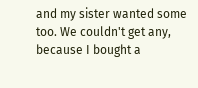and my sister wanted some too. We couldn't get any, because I bought a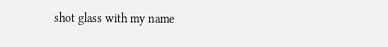shot glass with my name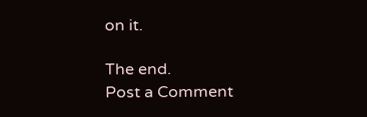on it.

The end.
Post a Comment